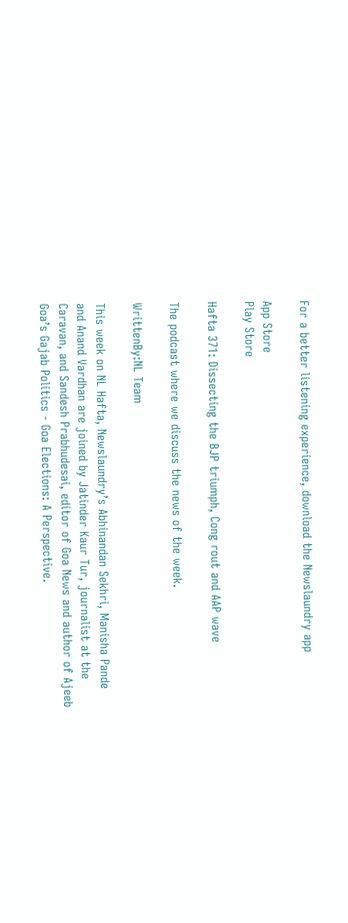For a better listening experience, download the Newslaundry app

App Store
Play Store

Hafta 371: Dissecting the BJP triumph, Cong rout and AAP wave

The podcast where we discuss the news of the week.

WrittenBy:NL Team

This week on NL Hafta, Newslaundry’s Abhinandan Sekhri, Manisha Pande and Anand Vardhan are joined by Jatinder Kaur Tur, journalist at the Caravan, and Sandesh Prabhudesai, editor of Goa News and author of Ajeeb Goa’s Gajab Politics - Goa Elections: A Perspective.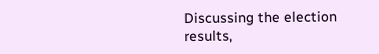Discussing the election results,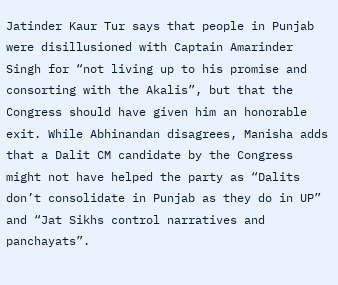Jatinder Kaur Tur says that people in Punjab were disillusioned with Captain Amarinder Singh for “not living up to his promise and consorting with the Akalis”, but that the Congress should have given him an honorable exit. While Abhinandan disagrees, Manisha adds that a Dalit CM candidate by the Congress might not have helped the party as “Dalits don’t consolidate in Punjab as they do in UP” and “Jat Sikhs control narratives and panchayats”.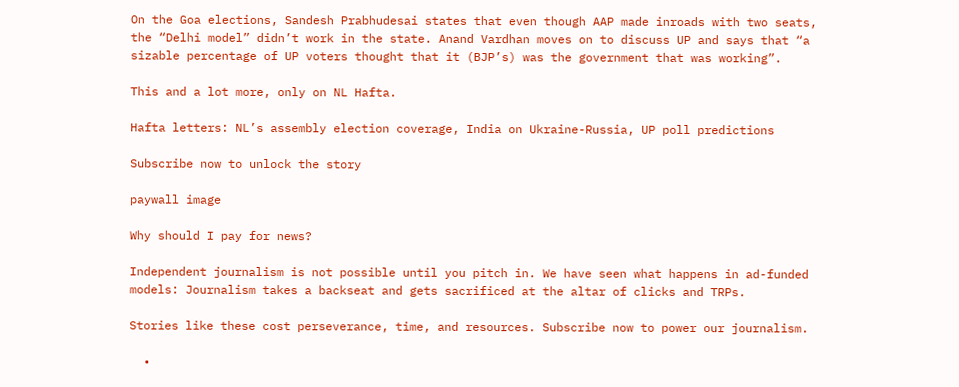On the Goa elections, Sandesh Prabhudesai states that even though AAP made inroads with two seats, the “Delhi model” didn’t work in the state. Anand Vardhan moves on to discuss UP and says that “a sizable percentage of UP voters thought that it (BJP’s) was the government that was working”.

This and a lot more, only on NL Hafta.

Hafta letters: NL’s assembly election coverage, India on Ukraine-Russia, UP poll predictions

Subscribe now to unlock the story

paywall image

Why should I pay for news?

Independent journalism is not possible until you pitch in. We have seen what happens in ad-funded models: Journalism takes a backseat and gets sacrificed at the altar of clicks and TRPs.

Stories like these cost perseverance, time, and resources. Subscribe now to power our journalism.

  •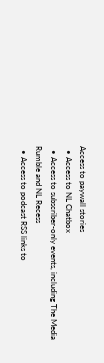Access to paywall stories
  • Access to NL Chatbox
  • Access to subscriber-only events, including The Media Rumble and NL Recess
  • Access to podcast RSS links to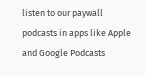listen to our paywall podcasts in apps like Apple and Google Podcasts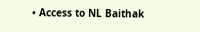• Access to NL Baithak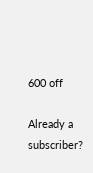600 off

Already a subscriber?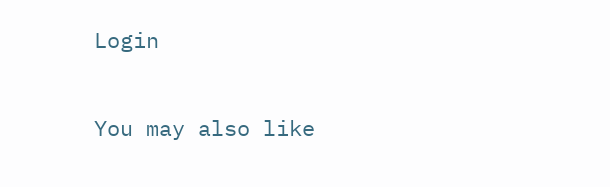Login

You may also like